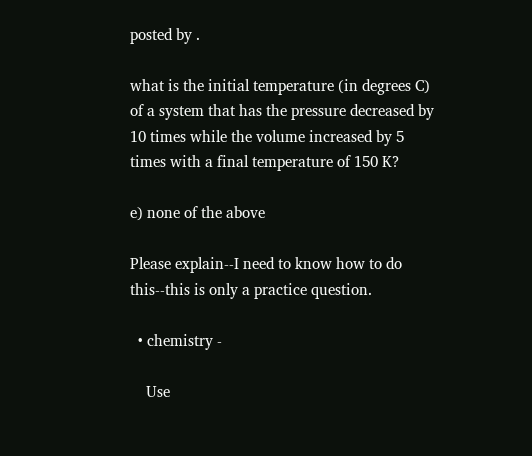posted by .

what is the initial temperature (in degrees C) of a system that has the pressure decreased by 10 times while the volume increased by 5 times with a final temperature of 150 K?

e) none of the above

Please explain--I need to know how to do this--this is only a practice question.

  • chemistry -

    Use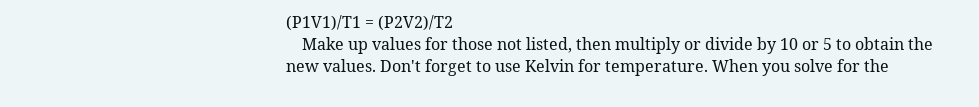(P1V1)/T1 = (P2V2)/T2
    Make up values for those not listed, then multiply or divide by 10 or 5 to obtain the new values. Don't forget to use Kelvin for temperature. When you solve for the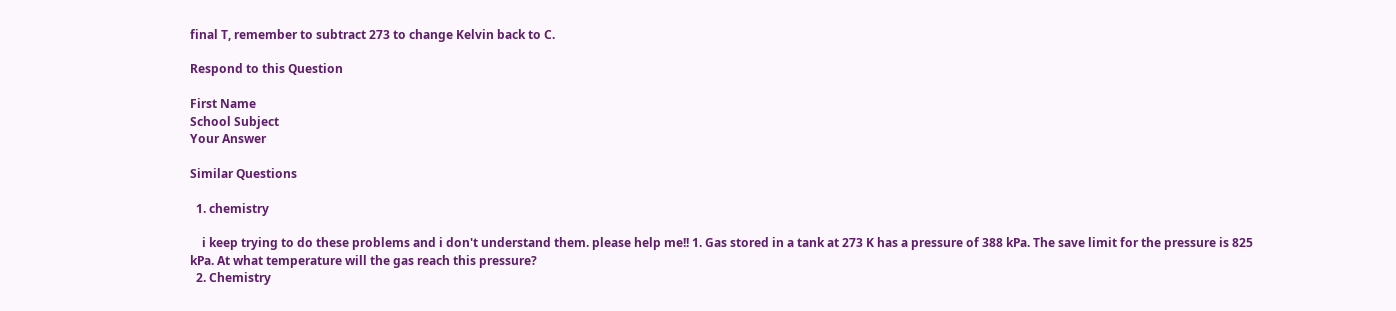final T, remember to subtract 273 to change Kelvin back to C.

Respond to this Question

First Name
School Subject
Your Answer

Similar Questions

  1. chemistry

    i keep trying to do these problems and i don't understand them. please help me!! 1. Gas stored in a tank at 273 K has a pressure of 388 kPa. The save limit for the pressure is 825 kPa. At what temperature will the gas reach this pressure?
  2. Chemistry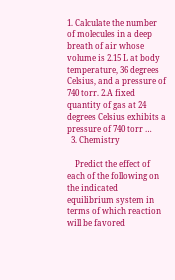1. Calculate the number of molecules in a deep breath of air whose volume is 2.15 L at body temperature, 36 degrees Celsius, and a pressure of 740 torr. 2.A fixed quantity of gas at 24 degrees Celsius exhibits a pressure of 740 torr …
  3. Chemistry

    Predict the effect of each of the following on the indicated equilibrium system in terms of which reaction will be favored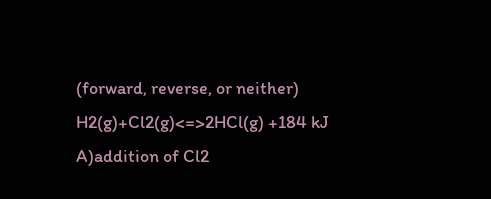(forward, reverse, or neither) H2(g)+Cl2(g)<=>2HCl(g) +184 kJ A)addition of Cl2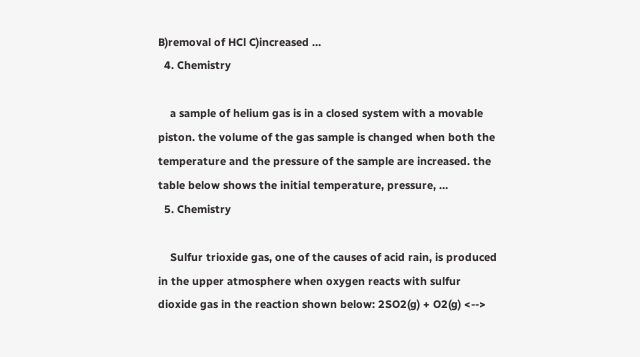B)removal of HCl C)increased …
  4. Chemistry

    a sample of helium gas is in a closed system with a movable piston. the volume of the gas sample is changed when both the temperature and the pressure of the sample are increased. the table below shows the initial temperature, pressure, …
  5. Chemistry

    Sulfur trioxide gas, one of the causes of acid rain, is produced in the upper atmosphere when oxygen reacts with sulfur dioxide gas in the reaction shown below: 2SO2(g) + O2(g) <-->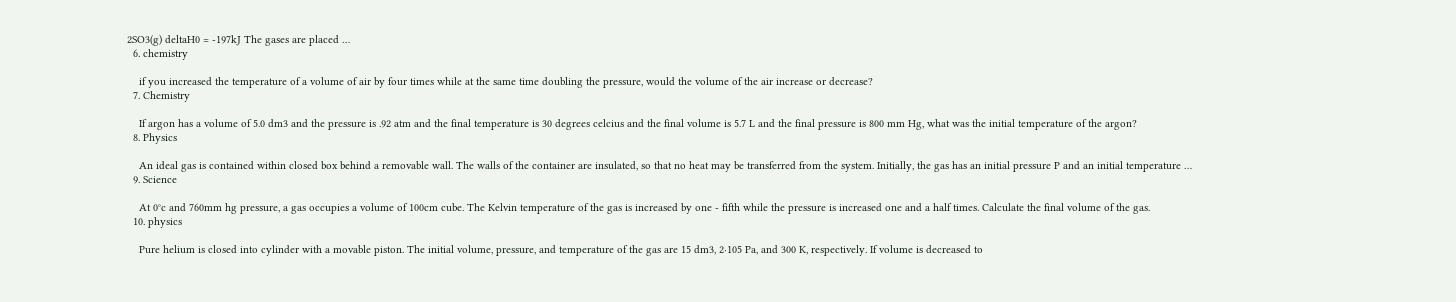2SO3(g) deltaH0 = -197kJ The gases are placed …
  6. chemistry

    if you increased the temperature of a volume of air by four times while at the same time doubling the pressure, would the volume of the air increase or decrease?
  7. Chemistry

    If argon has a volume of 5.0 dm3 and the pressure is .92 atm and the final temperature is 30 degrees celcius and the final volume is 5.7 L and the final pressure is 800 mm Hg, what was the initial temperature of the argon?
  8. Physics

    An ideal gas is contained within closed box behind a removable wall. The walls of the container are insulated, so that no heat may be transferred from the system. Initially, the gas has an initial pressure P and an initial temperature …
  9. Science

    At 0°c and 760mm hg pressure, a gas occupies a volume of 100cm cube. The Kelvin temperature of the gas is increased by one - fifth while the pressure is increased one and a half times. Calculate the final volume of the gas.
  10. physics

    Pure helium is closed into cylinder with a movable piston. The initial volume, pressure, and temperature of the gas are 15 dm3, 2·105 Pa, and 300 K, respectively. If volume is decreased to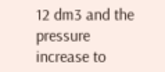12 dm3 and the pressure increase to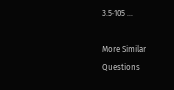3.5·105 …

More Similar Questions